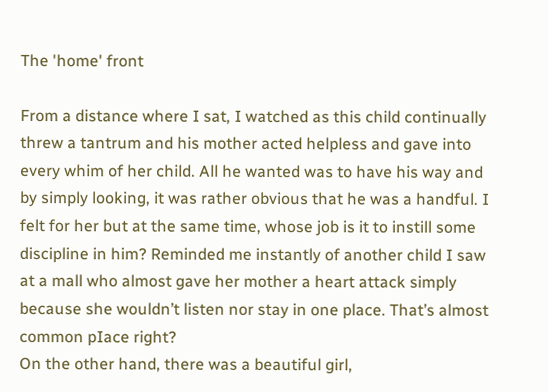The 'home' front

From a distance where I sat, I watched as this child continually threw a tantrum and his mother acted helpless and gave into every whim of her child. All he wanted was to have his way and by simply looking, it was rather obvious that he was a handful. I felt for her but at the same time, whose job is it to instill some discipline in him? Reminded me instantly of another child I saw at a mall who almost gave her mother a heart attack simply because she wouldn’t listen nor stay in one place. That’s almost common pIace right?
On the other hand, there was a beautiful girl,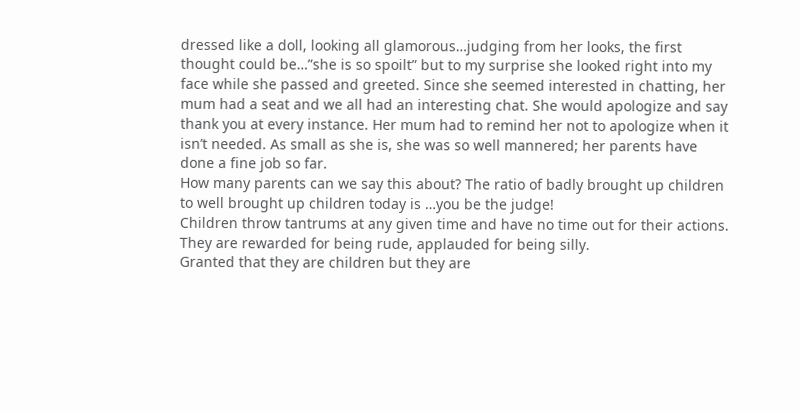dressed like a doll, looking all glamorous…judging from her looks, the first thought could be…”she is so spoilt” but to my surprise she looked right into my face while she passed and greeted. Since she seemed interested in chatting, her mum had a seat and we all had an interesting chat. She would apologize and say thank you at every instance. Her mum had to remind her not to apologize when it isn’t needed. As small as she is, she was so well mannered; her parents have done a fine job so far.
How many parents can we say this about? The ratio of badly brought up children to well brought up children today is …you be the judge!
Children throw tantrums at any given time and have no time out for their actions. They are rewarded for being rude, applauded for being silly.
Granted that they are children but they are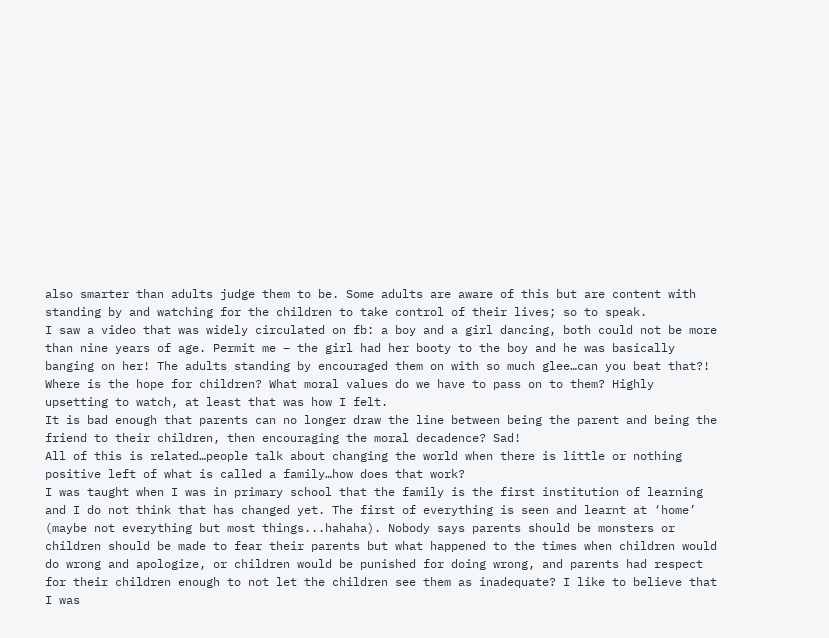also smarter than adults judge them to be. Some adults are aware of this but are content with standing by and watching for the children to take control of their lives; so to speak.
I saw a video that was widely circulated on fb: a boy and a girl dancing, both could not be more than nine years of age. Permit me – the girl had her booty to the boy and he was basically banging on her! The adults standing by encouraged them on with so much glee…can you beat that?! Where is the hope for children? What moral values do we have to pass on to them? Highly upsetting to watch, at least that was how I felt.
It is bad enough that parents can no longer draw the line between being the parent and being the friend to their children, then encouraging the moral decadence? Sad!
All of this is related…people talk about changing the world when there is little or nothing positive left of what is called a family…how does that work?
I was taught when I was in primary school that the family is the first institution of learning and I do not think that has changed yet. The first of everything is seen and learnt at ‘home’ (maybe not everything but most things...hahaha). Nobody says parents should be monsters or children should be made to fear their parents but what happened to the times when children would do wrong and apologize, or children would be punished for doing wrong, and parents had respect for their children enough to not let the children see them as inadequate? I like to believe that I was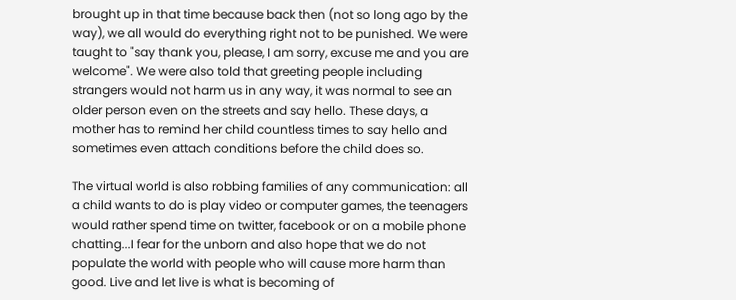brought up in that time because back then (not so long ago by the way), we all would do everything right not to be punished. We were taught to "say thank you, please, I am sorry, excuse me and you are welcome". We were also told that greeting people including strangers would not harm us in any way, it was normal to see an older person even on the streets and say hello. These days, a mother has to remind her child countless times to say hello and sometimes even attach conditions before the child does so.

The virtual world is also robbing families of any communication: all a child wants to do is play video or computer games, the teenagers would rather spend time on twitter, facebook or on a mobile phone chatting...I fear for the unborn and also hope that we do not populate the world with people who will cause more harm than good. Live and let live is what is becoming of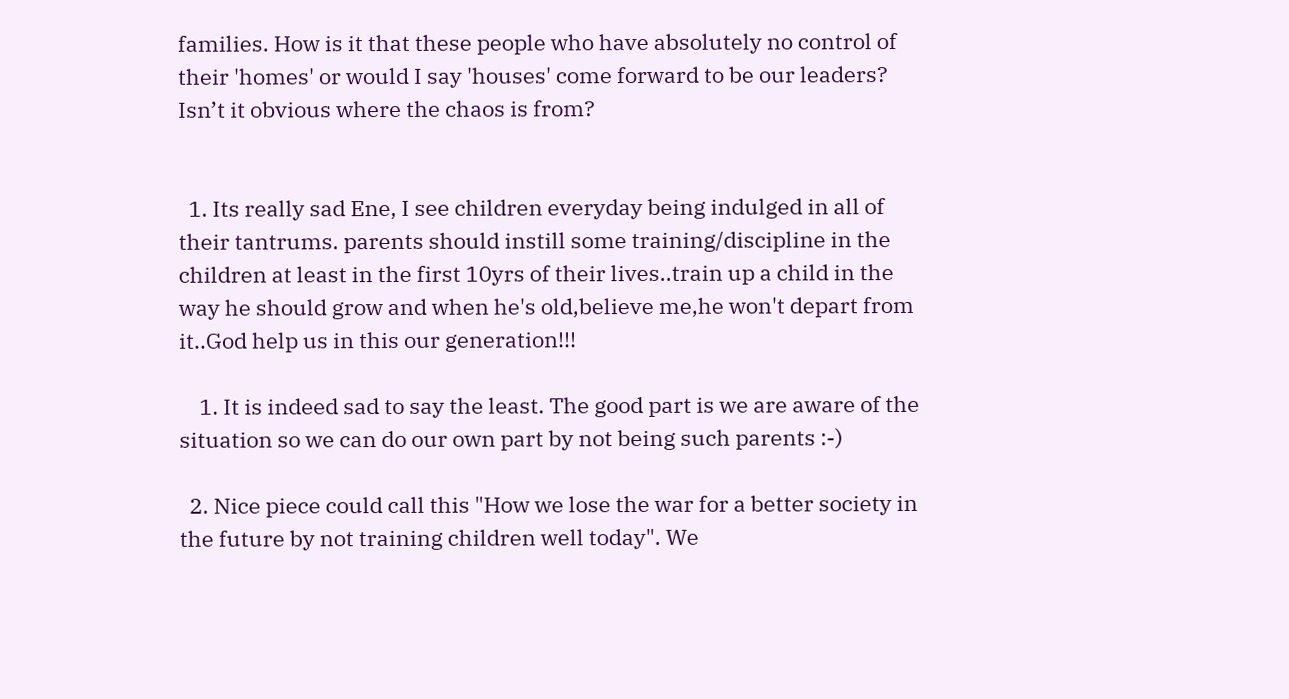families. How is it that these people who have absolutely no control of their 'homes' or would I say 'houses' come forward to be our leaders? Isn’t it obvious where the chaos is from?


  1. Its really sad Ene, I see children everyday being indulged in all of their tantrums. parents should instill some training/discipline in the children at least in the first 10yrs of their lives..train up a child in the way he should grow and when he's old,believe me,he won't depart from it..God help us in this our generation!!!

    1. It is indeed sad to say the least. The good part is we are aware of the situation so we can do our own part by not being such parents :-)

  2. Nice piece could call this "How we lose the war for a better society in the future by not training children well today". We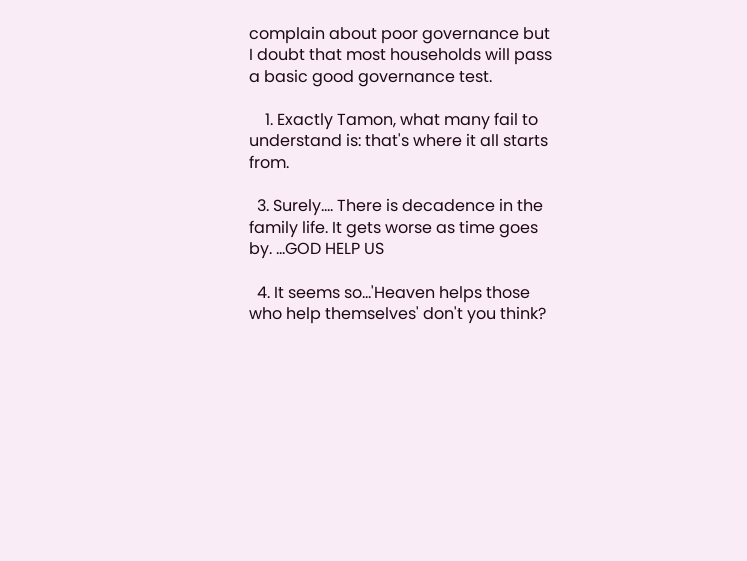complain about poor governance but I doubt that most households will pass a basic good governance test.

    1. Exactly Tamon, what many fail to understand is: that's where it all starts from.

  3. Surely.... There is decadence in the family life. It gets worse as time goes by. ...GOD HELP US

  4. It seems so...'Heaven helps those who help themselves' don't you think?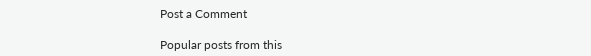Post a Comment

Popular posts from this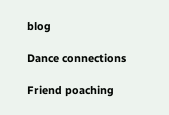blog

Dance connections

Friend poaching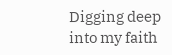Digging deep into my faith